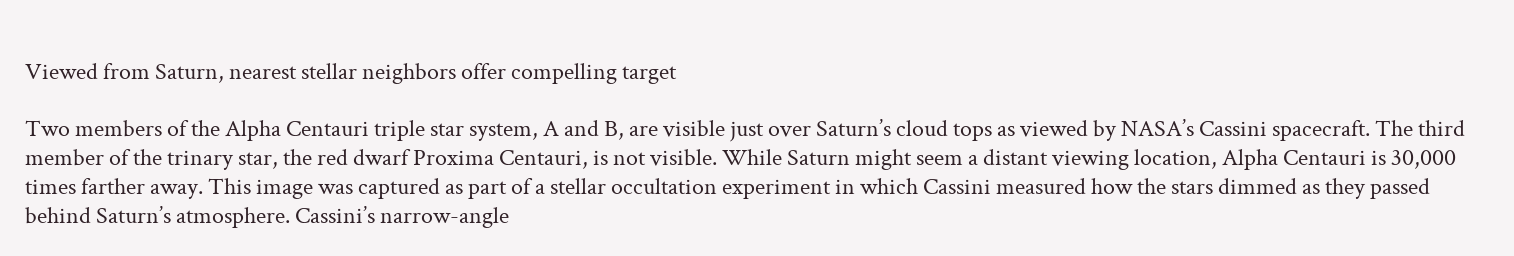Viewed from Saturn, nearest stellar neighbors offer compelling target

Two members of the Alpha Centauri triple star system, A and B, are visible just over Saturn’s cloud tops as viewed by NASA’s Cassini spacecraft. The third member of the trinary star, the red dwarf Proxima Centauri, is not visible. While Saturn might seem a distant viewing location, Alpha Centauri is 30,000 times farther away. This image was captured as part of a stellar occultation experiment in which Cassini measured how the stars dimmed as they passed behind Saturn’s atmosphere. Cassini’s narrow-angle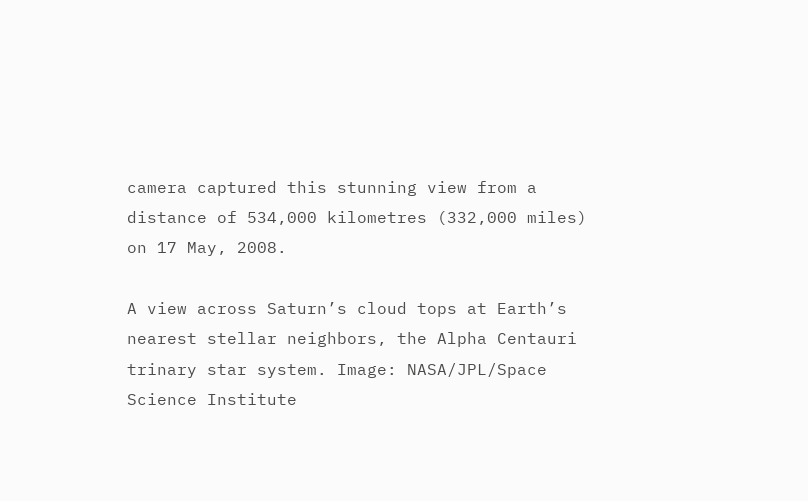camera captured this stunning view from a distance of 534,000 kilometres (332,000 miles) on 17 May, 2008.

A view across Saturn’s cloud tops at Earth’s nearest stellar neighbors, the Alpha Centauri trinary star system. Image: NASA/JPL/Space Science Institute